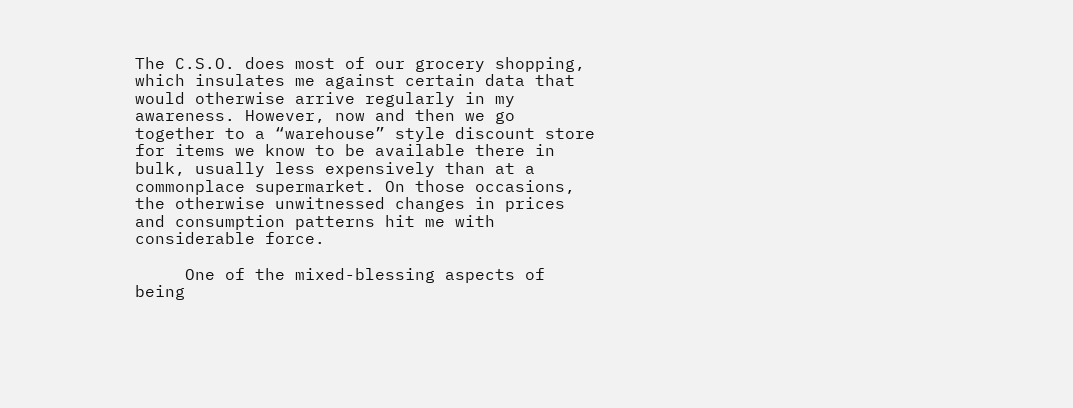The C.S.O. does most of our grocery shopping, which insulates me against certain data that would otherwise arrive regularly in my awareness. However, now and then we go together to a “warehouse” style discount store for items we know to be available there in bulk, usually less expensively than at a commonplace supermarket. On those occasions, the otherwise unwitnessed changes in prices and consumption patterns hit me with considerable force.

     One of the mixed-blessing aspects of being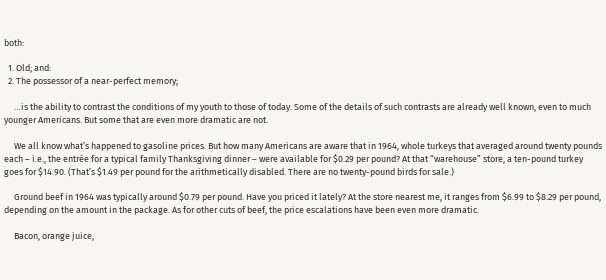both:

  1. Old; and:
  2. The possessor of a near-perfect memory;

     …is the ability to contrast the conditions of my youth to those of today. Some of the details of such contrasts are already well known, even to much younger Americans. But some that are even more dramatic are not.

     We all know what’s happened to gasoline prices. But how many Americans are aware that in 1964, whole turkeys that averaged around twenty pounds each – i.e., the entrée for a typical family Thanksgiving dinner – were available for $0.29 per pound? At that “warehouse” store, a ten-pound turkey goes for $14.90. (That’s $1.49 per pound for the arithmetically disabled. There are no twenty-pound birds for sale.)

     Ground beef in 1964 was typically around $0.79 per pound. Have you priced it lately? At the store nearest me, it ranges from $6.99 to $8.29 per pound, depending on the amount in the package. As for other cuts of beef, the price escalations have been even more dramatic.

     Bacon, orange juice,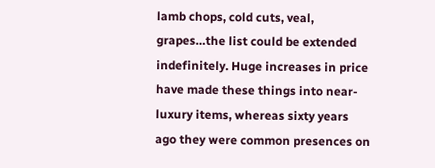lamb chops, cold cuts, veal, grapes…the list could be extended indefinitely. Huge increases in price have made these things into near-luxury items, whereas sixty years ago they were common presences on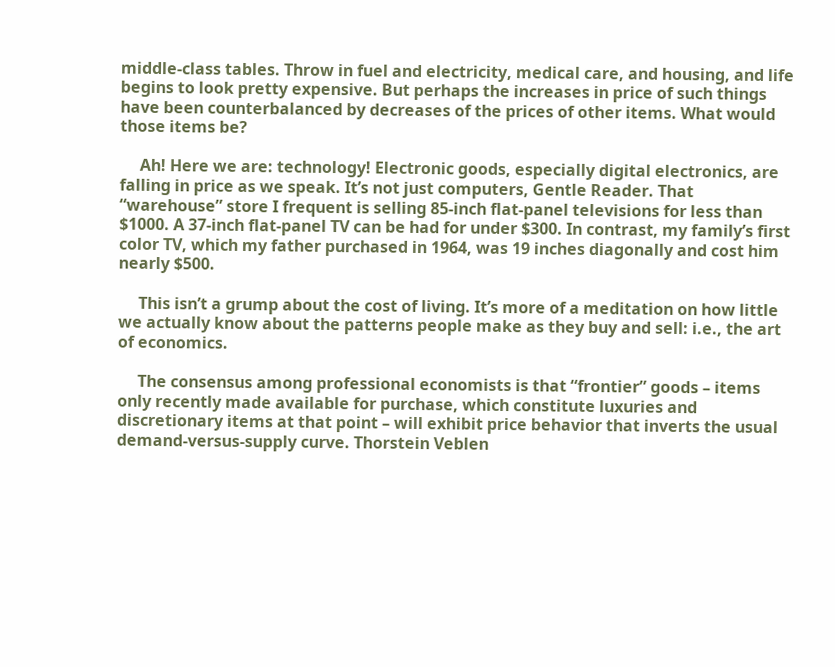middle-class tables. Throw in fuel and electricity, medical care, and housing, and life begins to look pretty expensive. But perhaps the increases in price of such things have been counterbalanced by decreases of the prices of other items. What would those items be?

     Ah! Here we are: technology! Electronic goods, especially digital electronics, are falling in price as we speak. It’s not just computers, Gentle Reader. That “warehouse” store I frequent is selling 85-inch flat-panel televisions for less than $1000. A 37-inch flat-panel TV can be had for under $300. In contrast, my family’s first color TV, which my father purchased in 1964, was 19 inches diagonally and cost him nearly $500.

     This isn’t a grump about the cost of living. It’s more of a meditation on how little we actually know about the patterns people make as they buy and sell: i.e., the art of economics.

     The consensus among professional economists is that “frontier” goods – items only recently made available for purchase, which constitute luxuries and discretionary items at that point – will exhibit price behavior that inverts the usual demand-versus-supply curve. Thorstein Veblen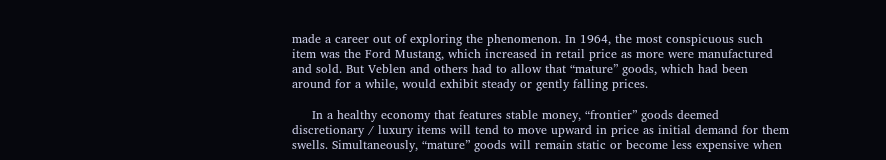made a career out of exploring the phenomenon. In 1964, the most conspicuous such item was the Ford Mustang, which increased in retail price as more were manufactured and sold. But Veblen and others had to allow that “mature” goods, which had been around for a while, would exhibit steady or gently falling prices.

     In a healthy economy that features stable money, “frontier” goods deemed discretionary / luxury items will tend to move upward in price as initial demand for them swells. Simultaneously, “mature” goods will remain static or become less expensive when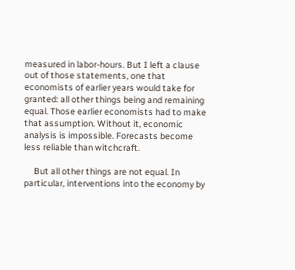measured in labor-hours. But I left a clause out of those statements, one that economists of earlier years would take for granted: all other things being and remaining equal. Those earlier economists had to make that assumption. Without it, economic analysis is impossible. Forecasts become less reliable than witchcraft.

     But all other things are not equal. In particular, interventions into the economy by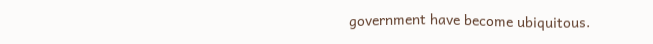government have become ubiquitous.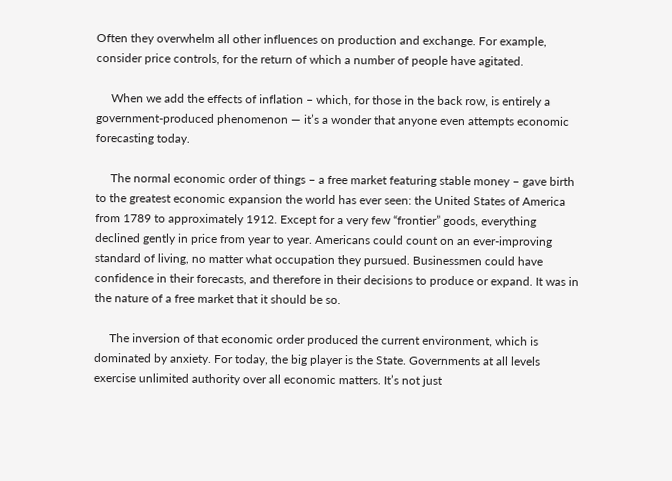Often they overwhelm all other influences on production and exchange. For example, consider price controls, for the return of which a number of people have agitated.

     When we add the effects of inflation – which, for those in the back row, is entirely a government-produced phenomenon — it’s a wonder that anyone even attempts economic forecasting today.

     The normal economic order of things – a free market featuring stable money – gave birth to the greatest economic expansion the world has ever seen: the United States of America from 1789 to approximately 1912. Except for a very few “frontier” goods, everything declined gently in price from year to year. Americans could count on an ever-improving standard of living, no matter what occupation they pursued. Businessmen could have confidence in their forecasts, and therefore in their decisions to produce or expand. It was in the nature of a free market that it should be so.

     The inversion of that economic order produced the current environment, which is dominated by anxiety. For today, the big player is the State. Governments at all levels exercise unlimited authority over all economic matters. It’s not just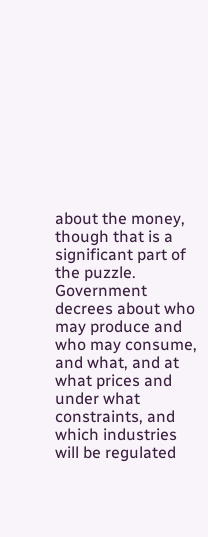about the money, though that is a significant part of the puzzle. Government decrees about who may produce and who may consume, and what, and at what prices and under what constraints, and which industries will be regulated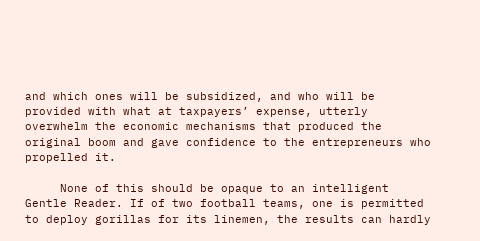and which ones will be subsidized, and who will be provided with what at taxpayers’ expense, utterly overwhelm the economic mechanisms that produced the original boom and gave confidence to the entrepreneurs who propelled it.

     None of this should be opaque to an intelligent Gentle Reader. If of two football teams, one is permitted to deploy gorillas for its linemen, the results can hardly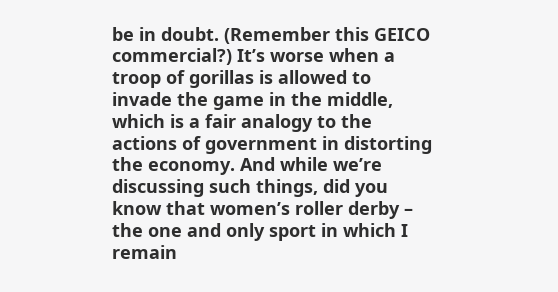be in doubt. (Remember this GEICO commercial?) It’s worse when a troop of gorillas is allowed to invade the game in the middle, which is a fair analogy to the actions of government in distorting the economy. And while we’re discussing such things, did you know that women’s roller derby – the one and only sport in which I remain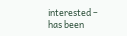interested – has been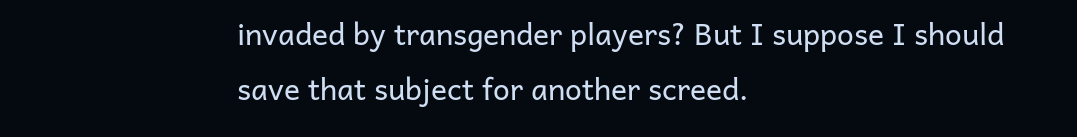invaded by transgender players? But I suppose I should save that subject for another screed.